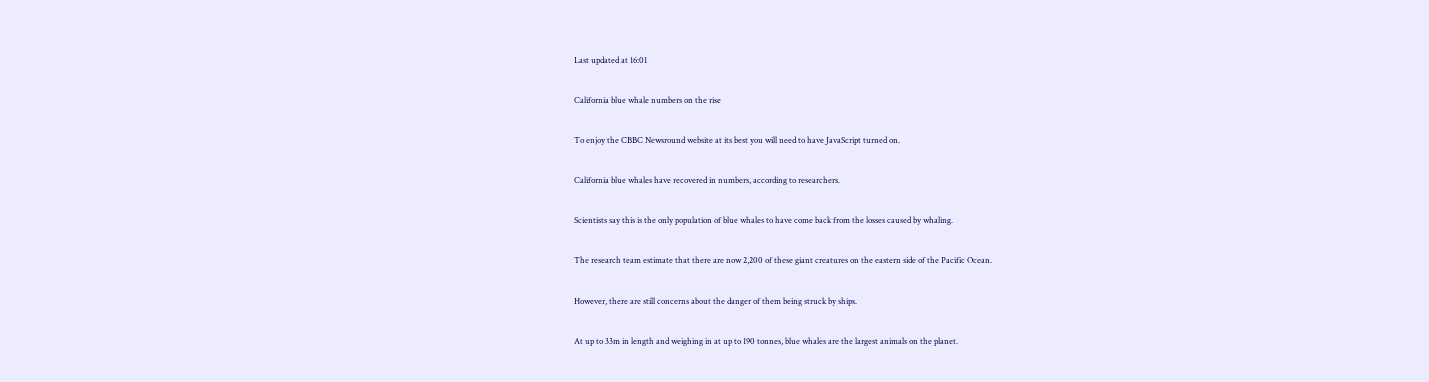Last updated at 16:01

California blue whale numbers on the rise

To enjoy the CBBC Newsround website at its best you will need to have JavaScript turned on.

California blue whales have recovered in numbers, according to researchers.

Scientists say this is the only population of blue whales to have come back from the losses caused by whaling.

The research team estimate that there are now 2,200 of these giant creatures on the eastern side of the Pacific Ocean.

However, there are still concerns about the danger of them being struck by ships.

At up to 33m in length and weighing in at up to 190 tonnes, blue whales are the largest animals on the planet.